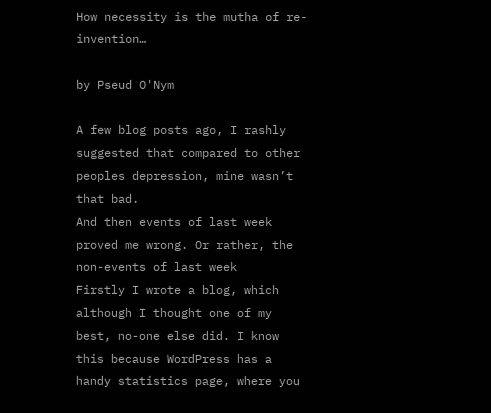How necessity is the mutha of re-invention…

by Pseud O'Nym

A few blog posts ago, I rashly suggested that compared to other peoples depression, mine wasn’t that bad.
And then events of last week proved me wrong. Or rather, the non-events of last week
Firstly I wrote a blog, which although I thought one of my best, no-one else did. I know this because WordPress has a handy statistics page, where you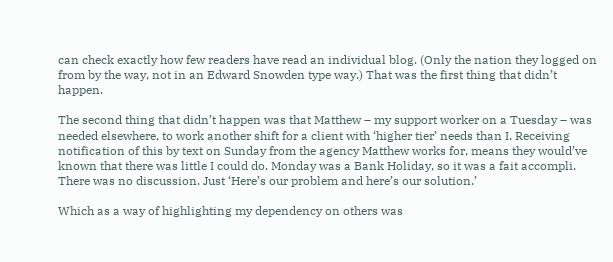can check exactly how few readers have read an individual blog. (Only the nation they logged on from by the way, not in an Edward Snowden type way.) That was the first thing that didn’t happen.

The second thing that didn’t happen was that Matthew – my support worker on a Tuesday – was needed elsewhere, to work another shift for a client with ‘higher tier’ needs than I. Receiving notification of this by text on Sunday from the agency Matthew works for, means they would’ve known that there was little I could do. Monday was a Bank Holiday, so it was a fait accompli. There was no discussion. Just ‘Here’s our problem and here’s our solution.’

Which as a way of highlighting my dependency on others was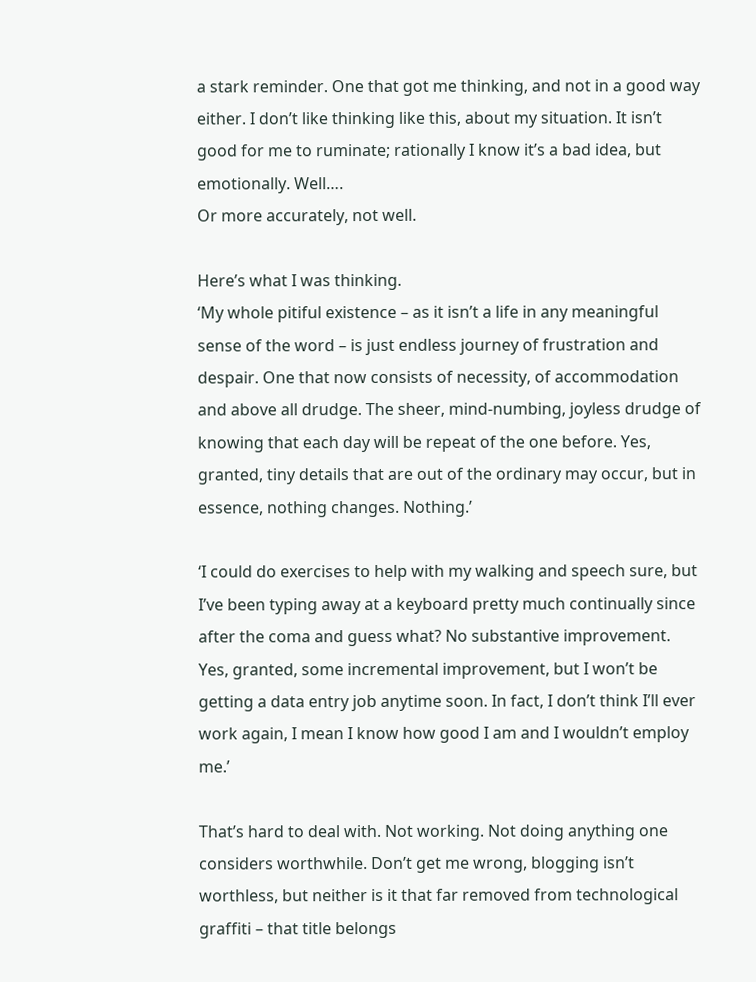a stark reminder. One that got me thinking, and not in a good way either. I don’t like thinking like this, about my situation. It isn’t good for me to ruminate; rationally I know it’s a bad idea, but emotionally. Well….
Or more accurately, not well.

Here’s what I was thinking.
‘My whole pitiful existence – as it isn’t a life in any meaningful sense of the word – is just endless journey of frustration and despair. One that now consists of necessity, of accommodation and above all drudge. The sheer, mind-numbing, joyless drudge of knowing that each day will be repeat of the one before. Yes, granted, tiny details that are out of the ordinary may occur, but in essence, nothing changes. Nothing.’

‘I could do exercises to help with my walking and speech sure, but I’ve been typing away at a keyboard pretty much continually since after the coma and guess what? No substantive improvement. Yes, granted, some incremental improvement, but I won’t be getting a data entry job anytime soon. In fact, I don’t think I’ll ever work again, I mean I know how good I am and I wouldn’t employ me.’

That’s hard to deal with. Not working. Not doing anything one considers worthwhile. Don’t get me wrong, blogging isn’t worthless, but neither is it that far removed from technological graffiti – that title belongs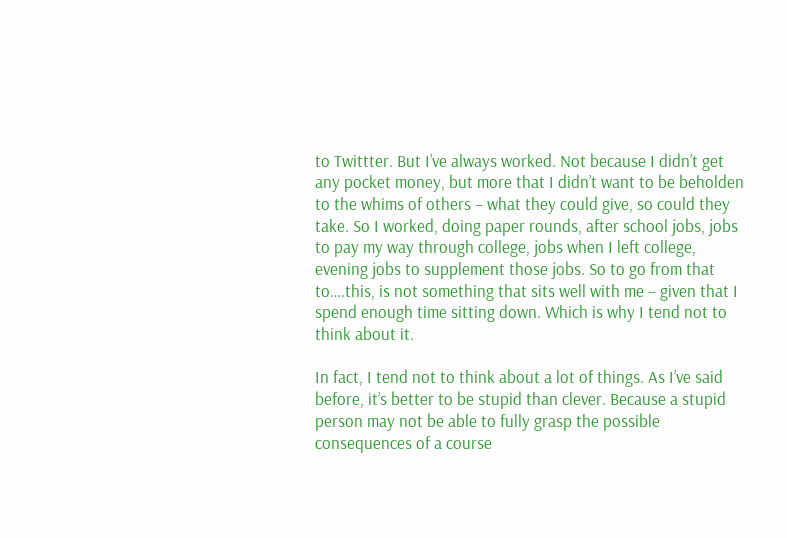to Twittter. But I’ve always worked. Not because I didn’t get any pocket money, but more that I didn’t want to be beholden to the whims of others – what they could give, so could they take. So I worked, doing paper rounds, after school jobs, jobs to pay my way through college, jobs when I left college, evening jobs to supplement those jobs. So to go from that to….this, is not something that sits well with me – given that I spend enough time sitting down. Which is why I tend not to think about it.

In fact, I tend not to think about a lot of things. As I’ve said before, it’s better to be stupid than clever. Because a stupid person may not be able to fully grasp the possible consequences of a course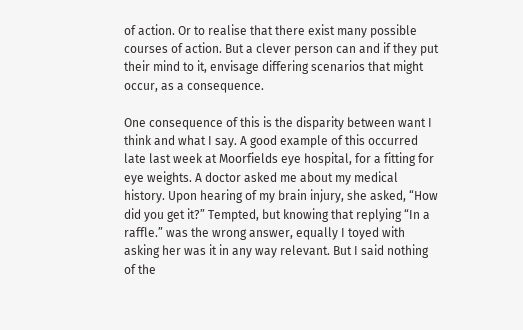of action. Or to realise that there exist many possible courses of action. But a clever person can and if they put their mind to it, envisage differing scenarios that might occur, as a consequence.

One consequence of this is the disparity between want I think and what I say. A good example of this occurred late last week at Moorfields eye hospital, for a fitting for eye weights. A doctor asked me about my medical history. Upon hearing of my brain injury, she asked, “How did you get it?” Tempted, but knowing that replying “In a raffle.” was the wrong answer, equally I toyed with asking her was it in any way relevant. But I said nothing of the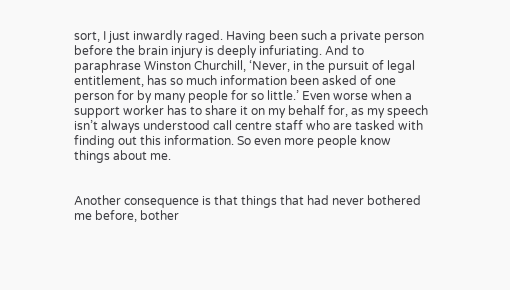sort, I just inwardly raged. Having been such a private person before the brain injury is deeply infuriating. And to paraphrase Winston Churchill, ‘Never, in the pursuit of legal entitlement, has so much information been asked of one person for by many people for so little.’ Even worse when a support worker has to share it on my behalf for, as my speech isn’t always understood call centre staff who are tasked with finding out this information. So even more people know things about me.


Another consequence is that things that had never bothered me before, bother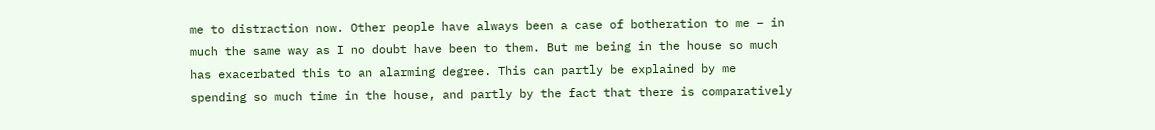me to distraction now. Other people have always been a case of botheration to me – in much the same way as I no doubt have been to them. But me being in the house so much has exacerbated this to an alarming degree. This can partly be explained by me spending so much time in the house, and partly by the fact that there is comparatively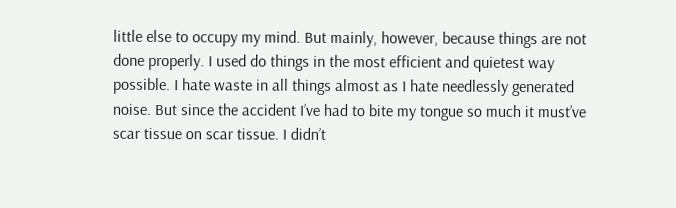little else to occupy my mind. But mainly, however, because things are not done properly. I used do things in the most efficient and quietest way possible. I hate waste in all things almost as I hate needlessly generated noise. But since the accident I’ve had to bite my tongue so much it must’ve scar tissue on scar tissue. I didn’t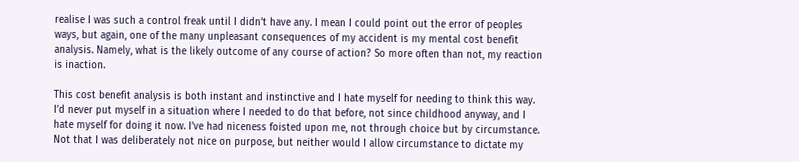realise I was such a control freak until I didn’t have any. I mean I could point out the error of peoples ways, but again, one of the many unpleasant consequences of my accident is my mental cost benefit analysis. Namely, what is the likely outcome of any course of action? So more often than not, my reaction is inaction.

This cost benefit analysis is both instant and instinctive and I hate myself for needing to think this way. I’d never put myself in a situation where I needed to do that before, not since childhood anyway, and I hate myself for doing it now. I’ve had niceness foisted upon me, not through choice but by circumstance. Not that I was deliberately not nice on purpose, but neither would I allow circumstance to dictate my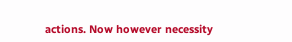actions. Now however necessity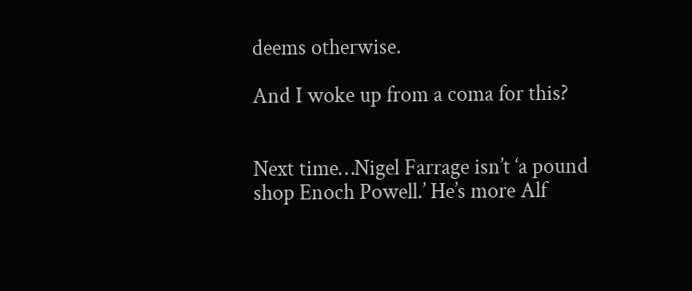deems otherwise.

And I woke up from a coma for this?


Next time…Nigel Farrage isn’t ‘a pound shop Enoch Powell.’ He’s more Alf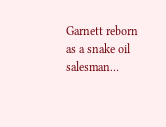Garnett reborn as a snake oil salesman…